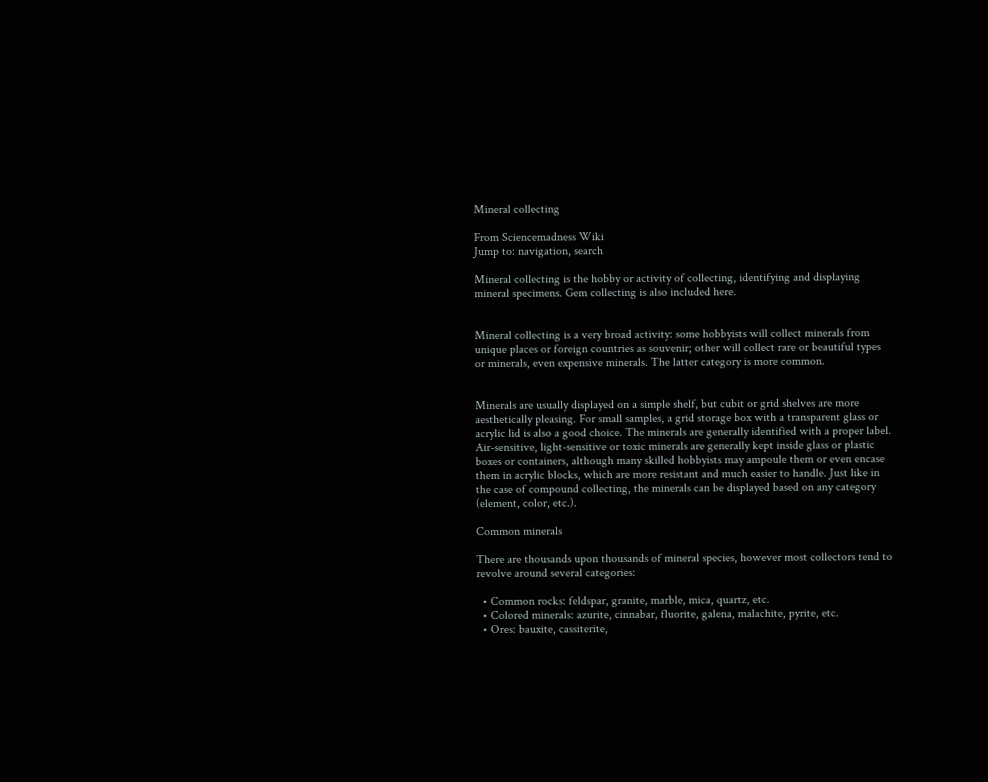Mineral collecting

From Sciencemadness Wiki
Jump to: navigation, search

Mineral collecting is the hobby or activity of collecting, identifying and displaying mineral specimens. Gem collecting is also included here.


Mineral collecting is a very broad activity: some hobbyists will collect minerals from unique places or foreign countries as souvenir; other will collect rare or beautiful types or minerals, even expensive minerals. The latter category is more common.


Minerals are usually displayed on a simple shelf, but cubit or grid shelves are more aesthetically pleasing. For small samples, a grid storage box with a transparent glass or acrylic lid is also a good choice. The minerals are generally identified with a proper label. Air-sensitive, light-sensitive or toxic minerals are generally kept inside glass or plastic boxes or containers, although many skilled hobbyists may ampoule them or even encase them in acrylic blocks, which are more resistant and much easier to handle. Just like in the case of compound collecting, the minerals can be displayed based on any category (element, color, etc.).

Common minerals

There are thousands upon thousands of mineral species, however most collectors tend to revolve around several categories:

  • Common rocks: feldspar, granite, marble, mica, quartz, etc.
  • Colored minerals: azurite, cinnabar, fluorite, galena, malachite, pyrite, etc.
  • Ores: bauxite, cassiterite,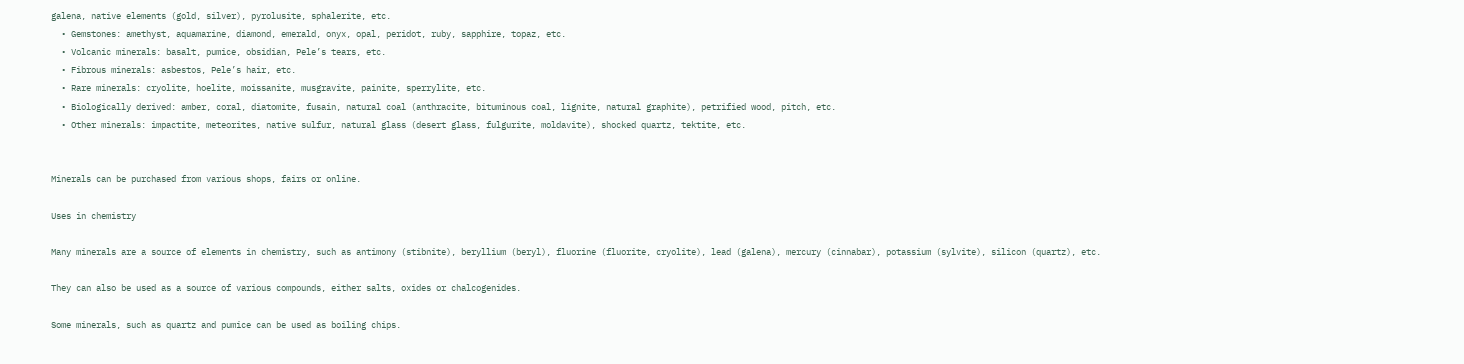galena, native elements (gold, silver), pyrolusite, sphalerite, etc.
  • Gemstones: amethyst, aquamarine, diamond, emerald, onyx, opal, peridot, ruby, sapphire, topaz, etc.
  • Volcanic minerals: basalt, pumice, obsidian, Pele’s tears, etc.
  • Fibrous minerals: asbestos, Pele’s hair, etc.
  • Rare minerals: cryolite, hoelite, moissanite, musgravite, painite, sperrylite, etc.
  • Biologically derived: amber, coral, diatomite, fusain, natural coal (anthracite, bituminous coal, lignite, natural graphite), petrified wood, pitch, etc.
  • Other minerals: impactite, meteorites, native sulfur, natural glass (desert glass, fulgurite, moldavite), shocked quartz, tektite, etc.


Minerals can be purchased from various shops, fairs or online.

Uses in chemistry

Many minerals are a source of elements in chemistry, such as antimony (stibnite), beryllium (beryl), fluorine (fluorite, cryolite), lead (galena), mercury (cinnabar), potassium (sylvite), silicon (quartz), etc.

They can also be used as a source of various compounds, either salts, oxides or chalcogenides.

Some minerals, such as quartz and pumice can be used as boiling chips.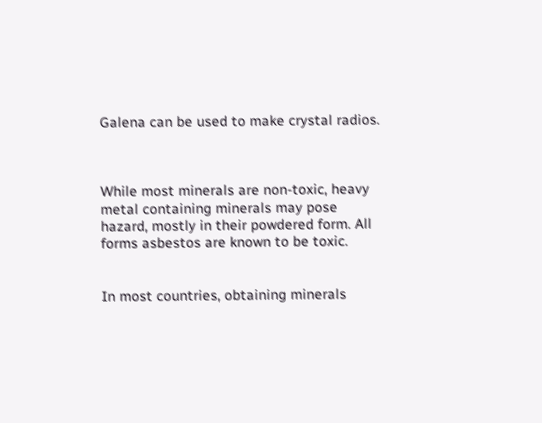Galena can be used to make crystal radios.



While most minerals are non-toxic, heavy metal containing minerals may pose hazard, mostly in their powdered form. All forms asbestos are known to be toxic.


In most countries, obtaining minerals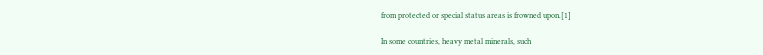from protected or special status areas is frowned upon.[1]

In some countries, heavy metal minerals, such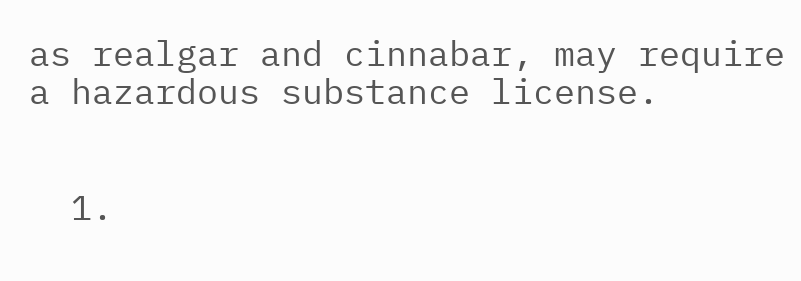as realgar and cinnabar, may require a hazardous substance license.


  1.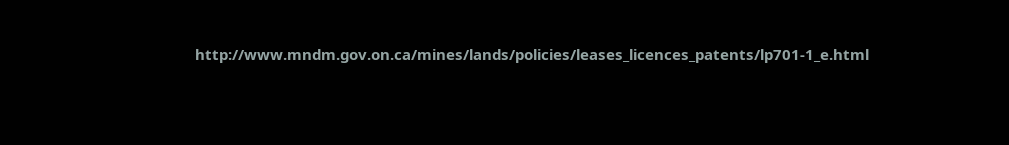http://www.mndm.gov.on.ca/mines/lands/policies/leases_licences_patents/lp701-1_e.html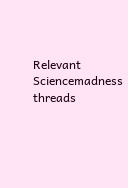Relevant Sciencemadness threads